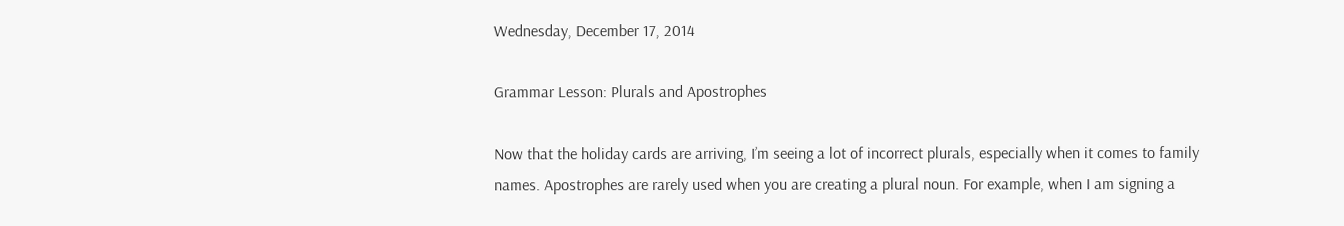Wednesday, December 17, 2014

Grammar Lesson: Plurals and Apostrophes

Now that the holiday cards are arriving, I’m seeing a lot of incorrect plurals, especially when it comes to family names. Apostrophes are rarely used when you are creating a plural noun. For example, when I am signing a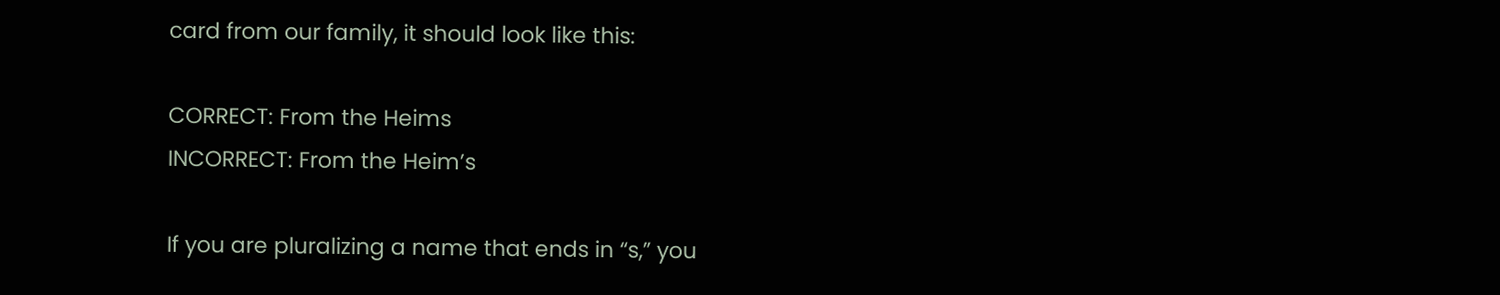card from our family, it should look like this:

CORRECT: From the Heims
INCORRECT: From the Heim’s

If you are pluralizing a name that ends in “s,” you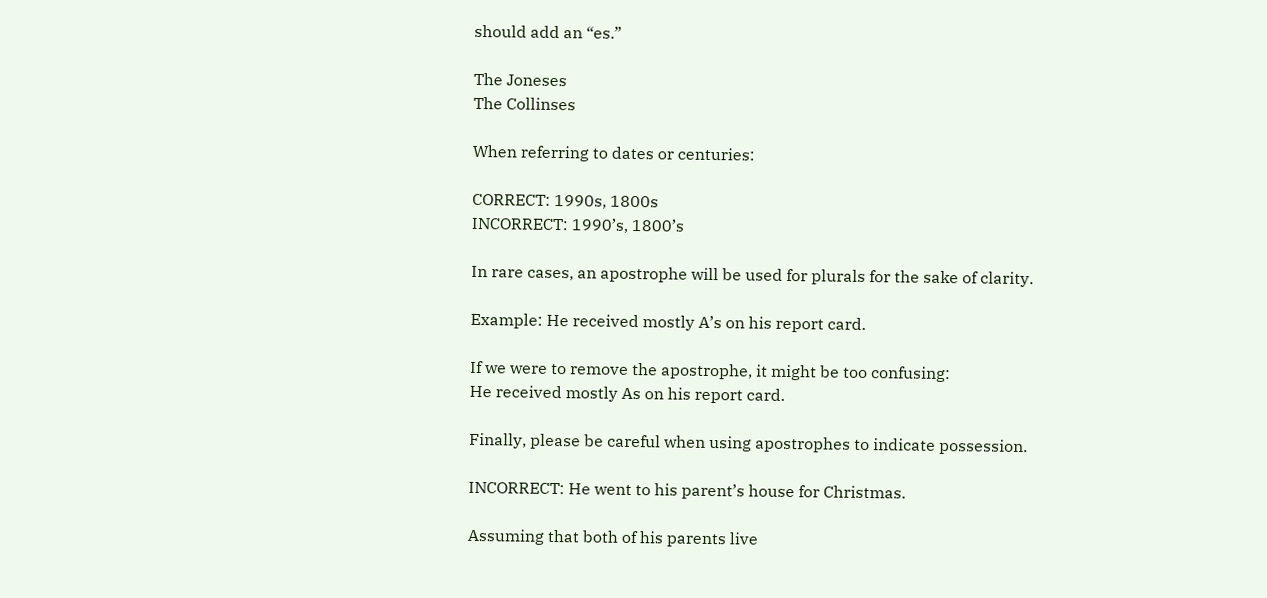should add an “es.”

The Joneses
The Collinses

When referring to dates or centuries:

CORRECT: 1990s, 1800s
INCORRECT: 1990’s, 1800’s

In rare cases, an apostrophe will be used for plurals for the sake of clarity.

Example: He received mostly A’s on his report card.

If we were to remove the apostrophe, it might be too confusing:
He received mostly As on his report card.

Finally, please be careful when using apostrophes to indicate possession.

INCORRECT: He went to his parent’s house for Christmas.

Assuming that both of his parents live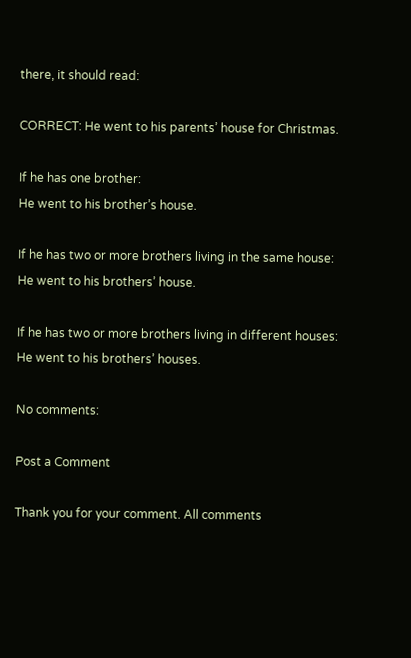there, it should read:

CORRECT: He went to his parents’ house for Christmas.

If he has one brother:
He went to his brother’s house.

If he has two or more brothers living in the same house:
He went to his brothers’ house.

If he has two or more brothers living in different houses:
He went to his brothers’ houses.

No comments:

Post a Comment

Thank you for your comment. All comments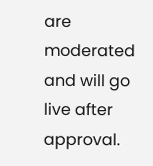are moderated and will go live after approval.